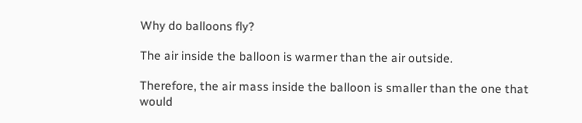Why do balloons fly?

The air inside the balloon is warmer than the air outside.

Therefore, the air mass inside the balloon is smaller than the one that would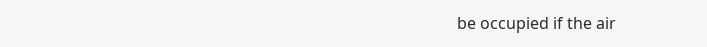be occupied if the air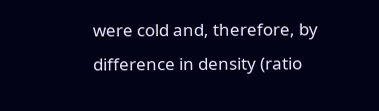were cold and, therefore, by difference in density (ratio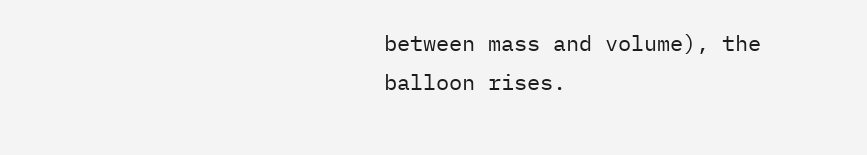between mass and volume), the balloon rises.